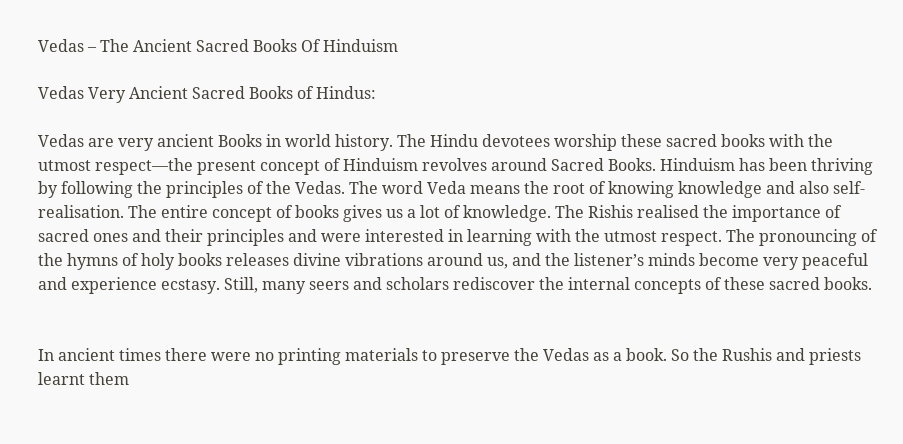Vedas – The Ancient Sacred Books Of Hinduism

Vedas Very Ancient Sacred Books of Hindus:

Vedas are very ancient Books in world history. The Hindu devotees worship these sacred books with the utmost respect—the present concept of Hinduism revolves around Sacred Books. Hinduism has been thriving by following the principles of the Vedas. The word Veda means the root of knowing knowledge and also self-realisation. The entire concept of books gives us a lot of knowledge. The Rishis realised the importance of sacred ones and their principles and were interested in learning with the utmost respect. The pronouncing of the hymns of holy books releases divine vibrations around us, and the listener’s minds become very peaceful and experience ecstasy. Still, many seers and scholars rediscover the internal concepts of these sacred books.


In ancient times there were no printing materials to preserve the Vedas as a book. So the Rushis and priests learnt them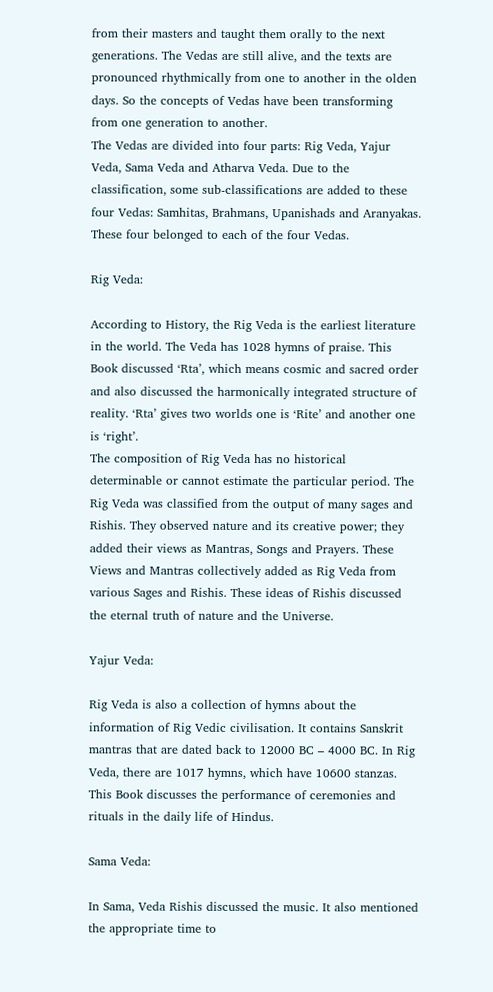from their masters and taught them orally to the next generations. The Vedas are still alive, and the texts are pronounced rhythmically from one to another in the olden days. So the concepts of Vedas have been transforming from one generation to another.
The Vedas are divided into four parts: Rig Veda, Yajur Veda, Sama Veda and Atharva Veda. Due to the classification, some sub-classifications are added to these four Vedas: Samhitas, Brahmans, Upanishads and Aranyakas. These four belonged to each of the four Vedas.

Rig Veda:

According to History, the Rig Veda is the earliest literature in the world. The Veda has 1028 hymns of praise. This Book discussed ‘Rta’, which means cosmic and sacred order and also discussed the harmonically integrated structure of reality. ‘Rta’ gives two worlds one is ‘Rite’ and another one is ‘right’.
The composition of Rig Veda has no historical determinable or cannot estimate the particular period. The Rig Veda was classified from the output of many sages and Rishis. They observed nature and its creative power; they added their views as Mantras, Songs and Prayers. These Views and Mantras collectively added as Rig Veda from various Sages and Rishis. These ideas of Rishis discussed the eternal truth of nature and the Universe.

Yajur Veda:

Rig Veda is also a collection of hymns about the information of Rig Vedic civilisation. It contains Sanskrit mantras that are dated back to 12000 BC – 4000 BC. In Rig Veda, there are 1017 hymns, which have 10600 stanzas. This Book discusses the performance of ceremonies and rituals in the daily life of Hindus.

Sama Veda:

In Sama, Veda Rishis discussed the music. It also mentioned the appropriate time to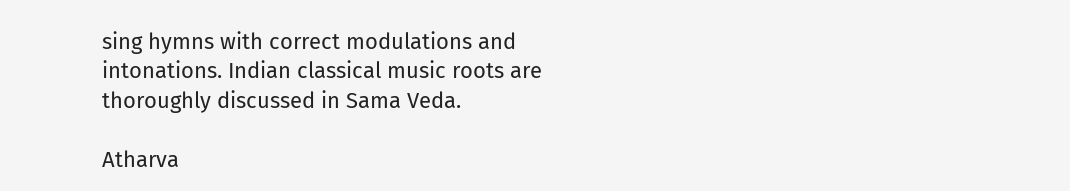sing hymns with correct modulations and intonations. Indian classical music roots are thoroughly discussed in Sama Veda.

Atharva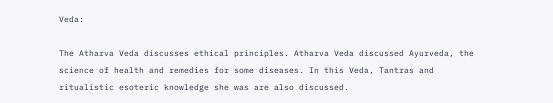Veda:

The Atharva Veda discusses ethical principles. Atharva Veda discussed Ayurveda, the science of health and remedies for some diseases. In this Veda, Tantras and ritualistic esoteric knowledge she was are also discussed.